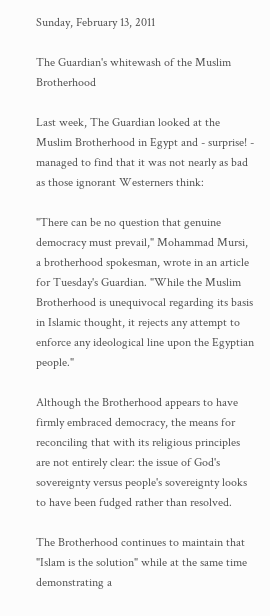Sunday, February 13, 2011

The Guardian's whitewash of the Muslim Brotherhood

Last week, The Guardian looked at the Muslim Brotherhood in Egypt and - surprise! - managed to find that it was not nearly as bad as those ignorant Westerners think:

"There can be no question that genuine democracy must prevail," Mohammad Mursi, a brotherhood spokesman, wrote in an article for Tuesday's Guardian. "While the Muslim Brotherhood is unequivocal regarding its basis in Islamic thought, it rejects any attempt to enforce any ideological line upon the Egyptian people."

Although the Brotherhood appears to have firmly embraced democracy, the means for reconciling that with its religious principles are not entirely clear: the issue of God's sovereignty versus people's sovereignty looks to have been fudged rather than resolved.

The Brotherhood continues to maintain that "Islam is the solution" while at the same time demonstrating a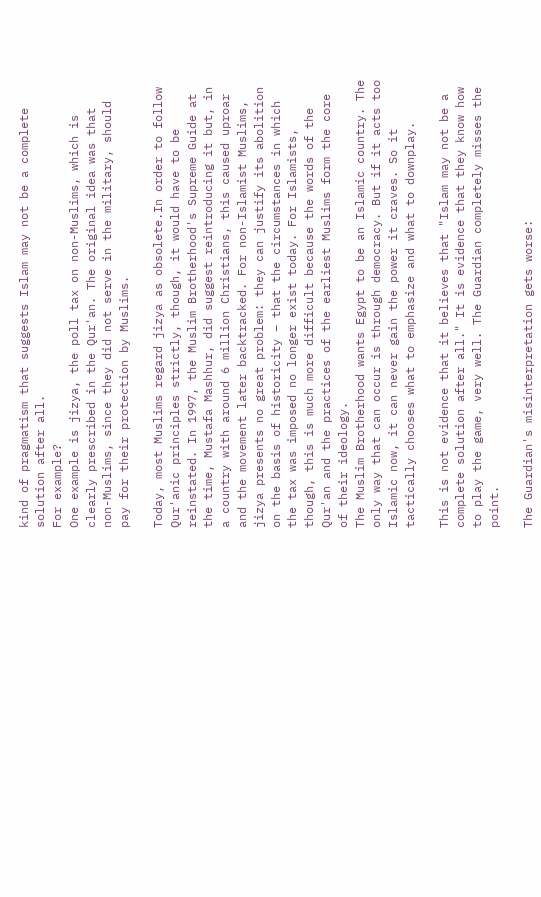kind of pragmatism that suggests Islam may not be a complete solution after all.
For example?
One example is jizya, the poll tax on non-Muslims, which is clearly prescribed in the Qur'an. The original idea was that non-Muslims, since they did not serve in the military, should pay for their protection by Muslims.

Today, most Muslims regard jizya as obsolete.In order to follow Qur'anic principles strictly, though, it would have to be reinstated. In 1997, the Muslim Brotherhood's Supreme Guide at the time, Mustafa Mashhur, did suggest reintroducing it but, in a country with around 6 million Christians, this caused uproar and the movement later backtracked. For non-Islamist Muslims, jizya presents no great problem: they can justify its abolition on the basis of historicity – that the circumstances in which the tax was imposed no longer exist today. For Islamists, though, this is much more difficult because the words of the Qur'an and the practices of the earliest Muslims form the core of their ideology.
The Muslim Brotherhood wants Egypt to be an Islamic country. The only way that can occur is through democracy. But if it acts too Islamic now, it can never gain the power it craves. So it tactically chooses what to emphasize and what to downplay.

This is not evidence that it believes that "Islam may not be a complete solution after all." It is evidence that they know how to play the game, very well. The Guardian completely misses the point.

The Guardian's misinterpretation gets worse: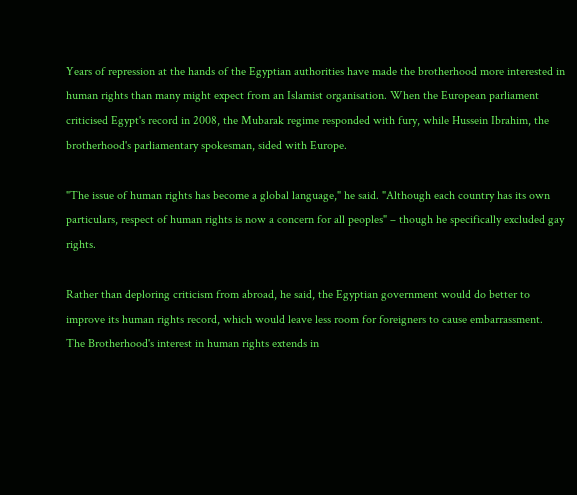Years of repression at the hands of the Egyptian authorities have made the brotherhood more interested in human rights than many might expect from an Islamist organisation. When the European parliament criticised Egypt's record in 2008, the Mubarak regime responded with fury, while Hussein Ibrahim, the brotherhood's parliamentary spokesman, sided with Europe.

"The issue of human rights has become a global language," he said. "Although each country has its own particulars, respect of human rights is now a concern for all peoples" – though he specifically excluded gay rights.

Rather than deploring criticism from abroad, he said, the Egyptian government would do better to improve its human rights record, which would leave less room for foreigners to cause embarrassment.
The Brotherhood's interest in human rights extends in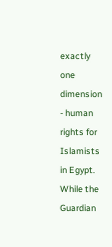exactly one dimension - human rights for Islamists in Egypt. While the Guardian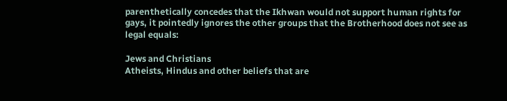parenthetically concedes that the Ikhwan would not support human rights for gays, it pointedly ignores the other groups that the Brotherhood does not see as legal equals:

Jews and Christians
Atheists, Hindus and other beliefs that are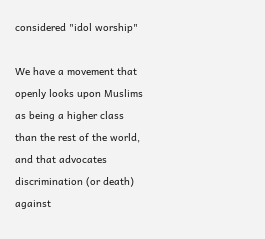considered "idol worship"

We have a movement that openly looks upon Muslims as being a higher class than the rest of the world, and that advocates discrimination (or death) against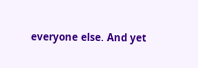everyone else. And yet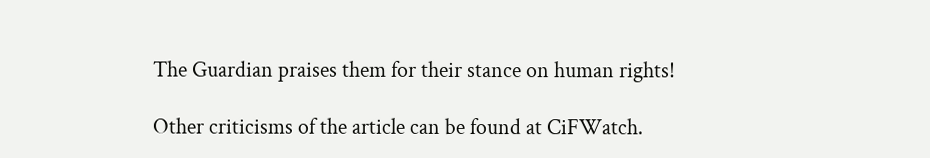The Guardian praises them for their stance on human rights!

Other criticisms of the article can be found at CiFWatch.